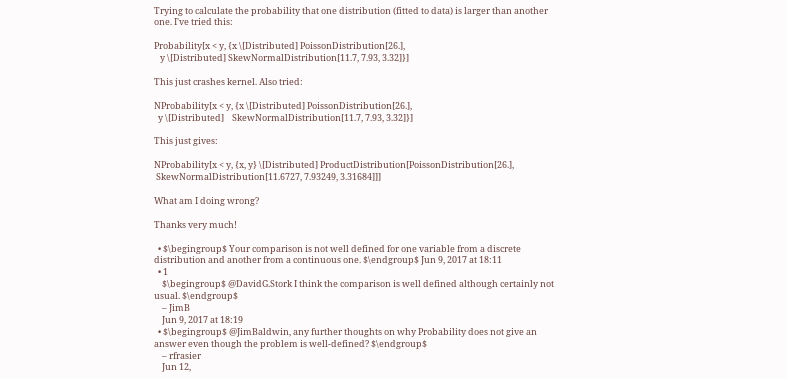Trying to calculate the probability that one distribution (fitted to data) is larger than another one. I've tried this:

Probability[x < y, {x \[Distributed] PoissonDistribution[26.],
   y \[Distributed] SkewNormalDistribution[11.7, 7.93, 3.32]}]

This just crashes kernel. Also tried:

NProbability[x < y, {x \[Distributed] PoissonDistribution[26.],
  y \[Distributed]    SkewNormalDistribution[11.7, 7.93, 3.32]}]

This just gives:

NProbability[x < y, {x, y} \[Distributed] ProductDistribution[PoissonDistribution[26.],
 SkewNormalDistribution[11.6727, 7.93249, 3.31684]]]

What am I doing wrong?

Thanks very much!

  • $\begingroup$ Your comparison is not well defined for one variable from a discrete distribution and another from a continuous one. $\endgroup$ Jun 9, 2017 at 18:11
  • 1
    $\begingroup$ @DavidG.Stork I think the comparison is well defined although certainly not usual. $\endgroup$
    – JimB
    Jun 9, 2017 at 18:19
  • $\begingroup$ @JimBaldwin, any further thoughts on why Probability does not give an answer even though the problem is well-defined? $\endgroup$
    – rfrasier
    Jun 12,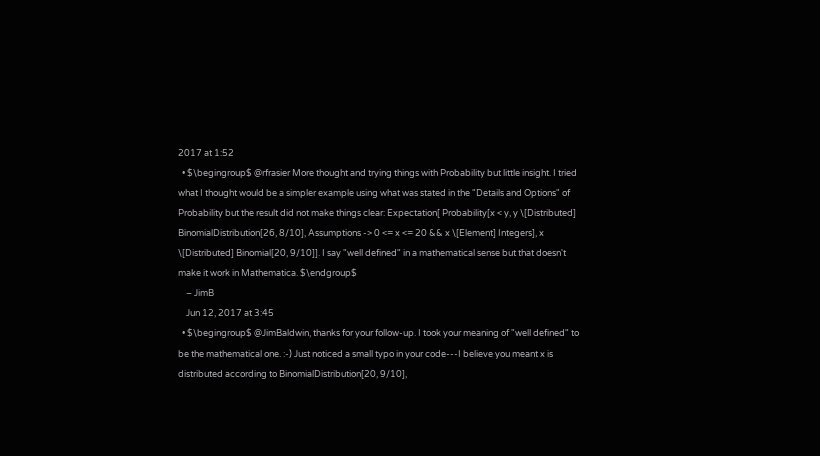2017 at 1:52
  • $\begingroup$ @rfrasier More thought and trying things with Probability but little insight. I tried what I thought would be a simpler example using what was stated in the "Details and Options" of Probability but the result did not make things clear: Expectation[ Probability[x < y, y \[Distributed] BinomialDistribution[26, 8/10], Assumptions -> 0 <= x <= 20 && x \[Element] Integers], x \[Distributed] Binomial[20, 9/10]]. I say "well defined" in a mathematical sense but that doesn't make it work in Mathematica. $\endgroup$
    – JimB
    Jun 12, 2017 at 3:45
  • $\begingroup$ @JimBaldwin, thanks for your follow-up. I took your meaning of "well defined" to be the mathematical one. :-) Just noticed a small typo in your code---I believe you meant x is distributed according to BinomialDistribution[20, 9/10],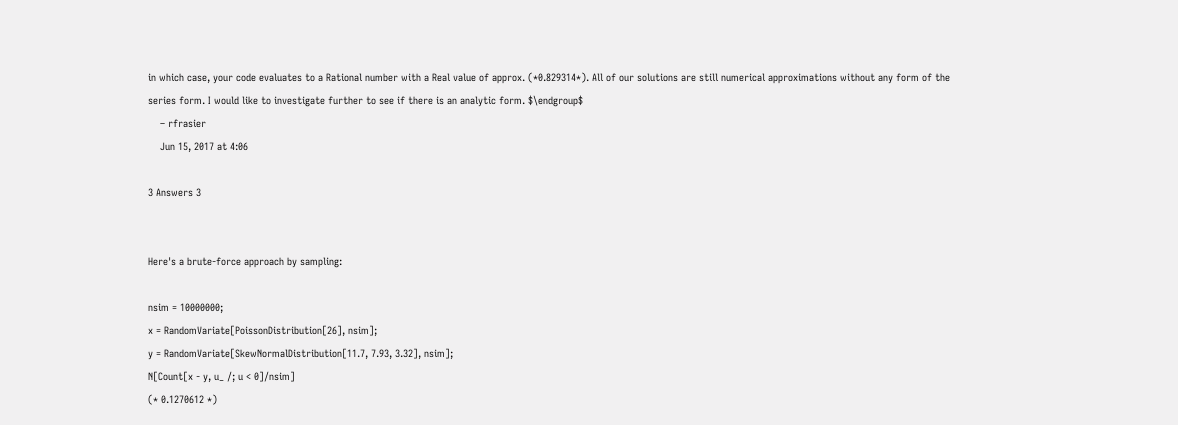in which case, your code evaluates to a Rational number with a Real value of approx. (*0.829314*). All of our solutions are still numerical approximations without any form of the series form. I would like to investigate further to see if there is an analytic form. $\endgroup$
    – rfrasier
    Jun 15, 2017 at 4:06

3 Answers 3


Here's a brute-force approach by sampling:

nsim = 10000000;
x = RandomVariate[PoissonDistribution[26], nsim];
y = RandomVariate[SkewNormalDistribution[11.7, 7.93, 3.32], nsim];
N[Count[x - y, u_ /; u < 0]/nsim]
(* 0.1270612 *)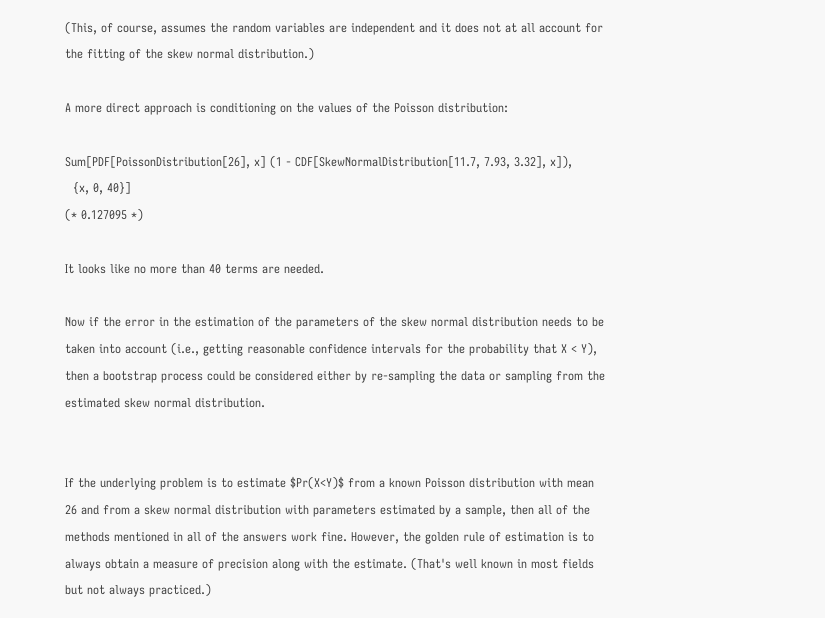(This, of course, assumes the random variables are independent and it does not at all account for the fitting of the skew normal distribution.)

A more direct approach is conditioning on the values of the Poisson distribution:

Sum[PDF[PoissonDistribution[26], x] (1 - CDF[SkewNormalDistribution[11.7, 7.93, 3.32], x]),
  {x, 0, 40}]
(* 0.127095 *)

It looks like no more than 40 terms are needed.

Now if the error in the estimation of the parameters of the skew normal distribution needs to be taken into account (i.e., getting reasonable confidence intervals for the probability that X < Y), then a bootstrap process could be considered either by re-sampling the data or sampling from the estimated skew normal distribution.


If the underlying problem is to estimate $Pr(X<Y)$ from a known Poisson distribution with mean 26 and from a skew normal distribution with parameters estimated by a sample, then all of the methods mentioned in all of the answers work fine. However, the golden rule of estimation is to always obtain a measure of precision along with the estimate. (That's well known in most fields but not always practiced.)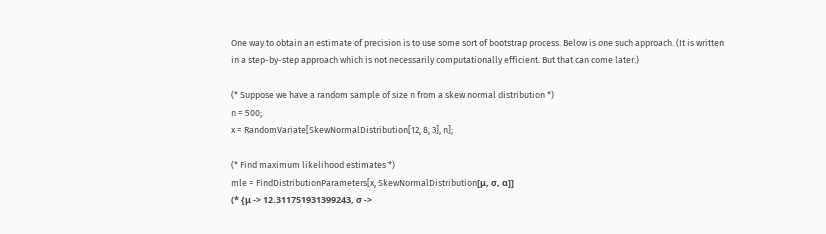One way to obtain an estimate of precision is to use some sort of bootstrap process. Below is one such approach. (It is written in a step-by-step approach which is not necessarily computationally efficient. But that can come later.)

(* Suppose we have a random sample of size n from a skew normal distribution *)
n = 500;
x = RandomVariate[SkewNormalDistribution[12, 8, 3], n];

(* Find maximum likelihood estimates *)
mle = FindDistributionParameters[x, SkewNormalDistribution[μ, σ, α]]
(* {μ -> 12.311751931399243, σ ->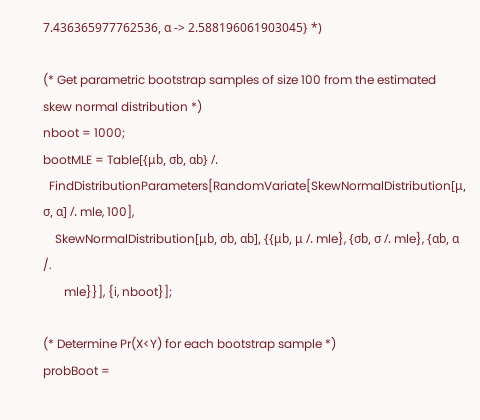7.436365977762536, α -> 2.588196061903045} *)

(* Get parametric bootstrap samples of size 100 from the estimated skew normal distribution *)
nboot = 1000;
bootMLE = Table[{μb, σb, αb} /.
  FindDistributionParameters[RandomVariate[SkewNormalDistribution[μ, σ, α] /. mle, 100],
    SkewNormalDistribution[μb, σb, αb], {{μb, μ /. mle}, {σb, σ /. mle}, {αb, α /.
       mle}}], {i, nboot}];

(* Determine Pr(X<Y) for each bootstrap sample *)
probBoot =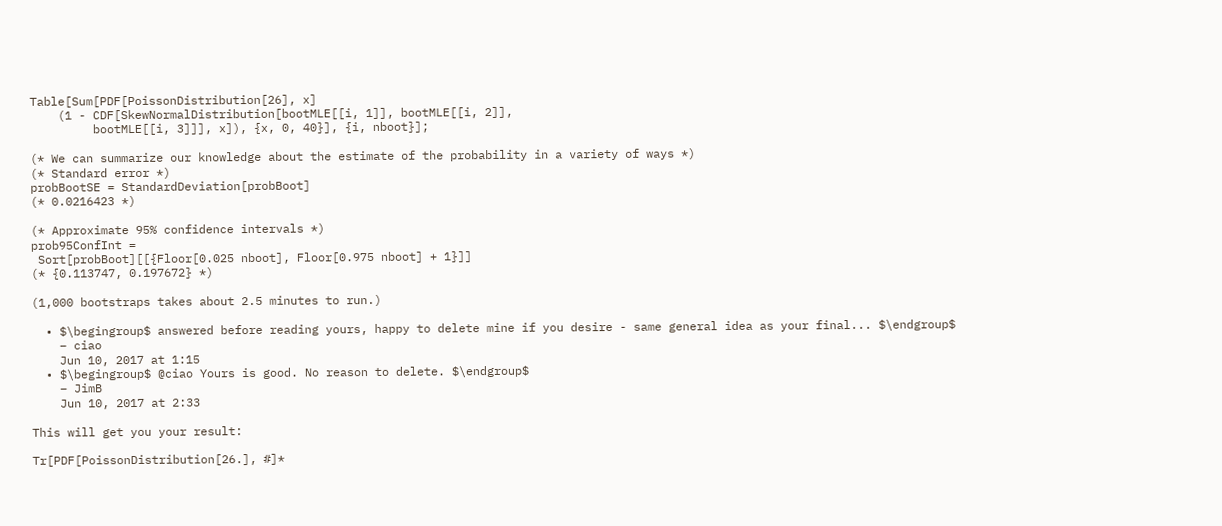Table[Sum[PDF[PoissonDistribution[26], x]
    (1 - CDF[SkewNormalDistribution[bootMLE[[i, 1]], bootMLE[[i, 2]],
         bootMLE[[i, 3]]], x]), {x, 0, 40}], {i, nboot}];

(* We can summarize our knowledge about the estimate of the probability in a variety of ways *)
(* Standard error *)
probBootSE = StandardDeviation[probBoot]
(* 0.0216423 *)

(* Approximate 95% confidence intervals *)
prob95ConfInt =
 Sort[probBoot][[{Floor[0.025 nboot], Floor[0.975 nboot] + 1}]]
(* {0.113747, 0.197672} *)

(1,000 bootstraps takes about 2.5 minutes to run.)

  • $\begingroup$ answered before reading yours, happy to delete mine if you desire - same general idea as your final... $\endgroup$
    – ciao
    Jun 10, 2017 at 1:15
  • $\begingroup$ @ciao Yours is good. No reason to delete. $\endgroup$
    – JimB
    Jun 10, 2017 at 2:33

This will get you your result:

Tr[PDF[PoissonDistribution[26.], #]*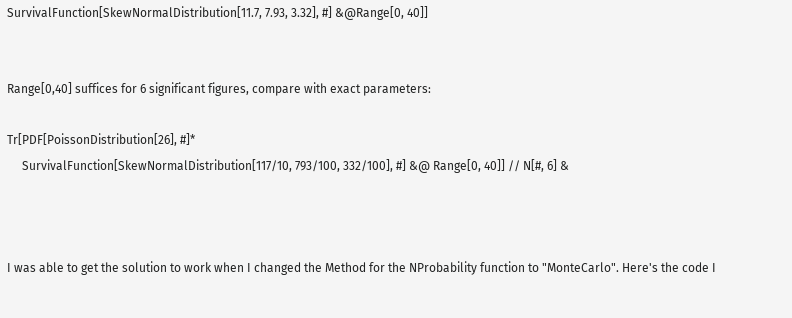SurvivalFunction[SkewNormalDistribution[11.7, 7.93, 3.32], #] &@Range[0, 40]]


Range[0,40] suffices for 6 significant figures, compare with exact parameters:

Tr[PDF[PoissonDistribution[26], #]*
     SurvivalFunction[SkewNormalDistribution[117/10, 793/100, 332/100], #] &@ Range[0, 40]] // N[#, 6] &



I was able to get the solution to work when I changed the Method for the NProbability function to "MonteCarlo". Here's the code I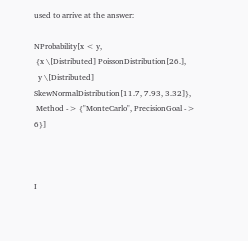used to arrive at the answer:

NProbability[x < y,
 {x \[Distributed] PoissonDistribution[26.],
  y \[Distributed] SkewNormalDistribution[11.7, 7.93, 3.32]},
 Method -> {"MonteCarlo", PrecisionGoal -> 6}]



I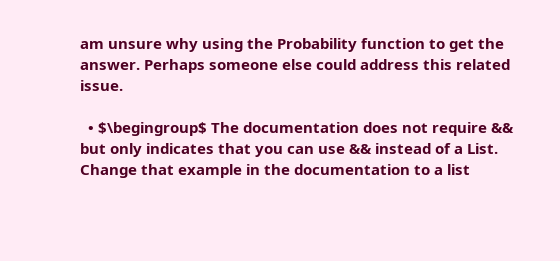am unsure why using the Probability function to get the answer. Perhaps someone else could address this related issue.

  • $\begingroup$ The documentation does not require && but only indicates that you can use && instead of a List. Change that example in the documentation to a list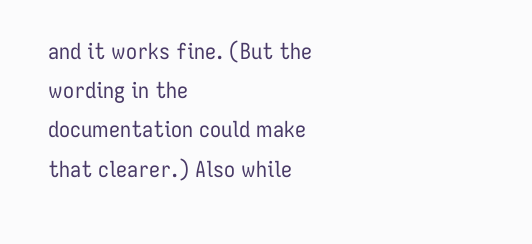and it works fine. (But the wording in the documentation could make that clearer.) Also while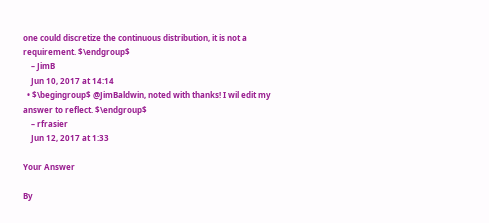one could discretize the continuous distribution, it is not a requirement. $\endgroup$
    – JimB
    Jun 10, 2017 at 14:14
  • $\begingroup$ @JimBaldwin, noted with thanks! I wil edit my answer to reflect. $\endgroup$
    – rfrasier
    Jun 12, 2017 at 1:33

Your Answer

By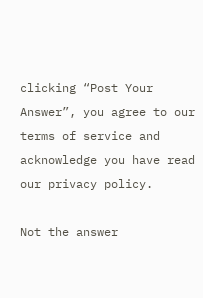clicking “Post Your Answer”, you agree to our terms of service and acknowledge you have read our privacy policy.

Not the answer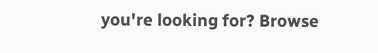you're looking for? Browse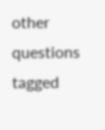other questions tagged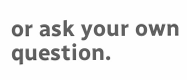or ask your own question.